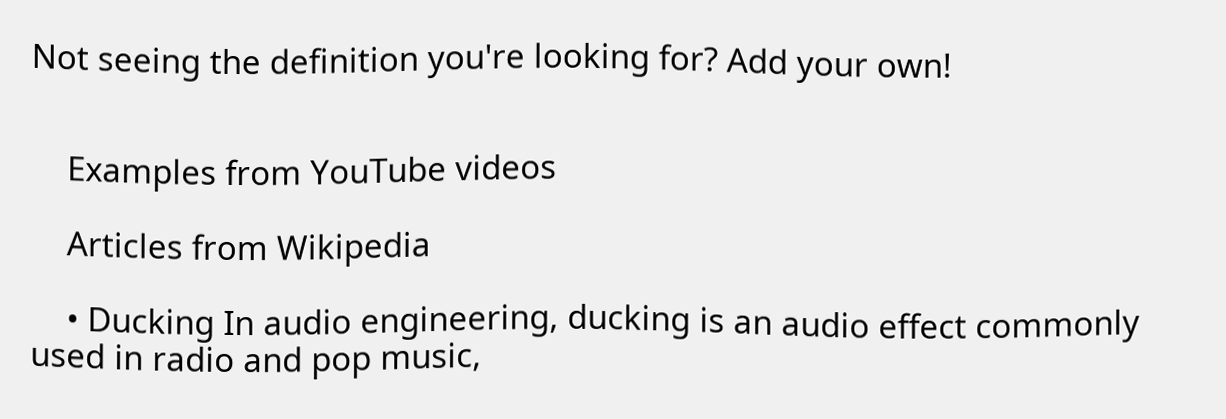Not seeing the definition you're looking for? Add your own!


    Examples from YouTube videos

    Articles from Wikipedia

    • Ducking In audio engineering, ducking is an audio effect commonly used in radio and pop music,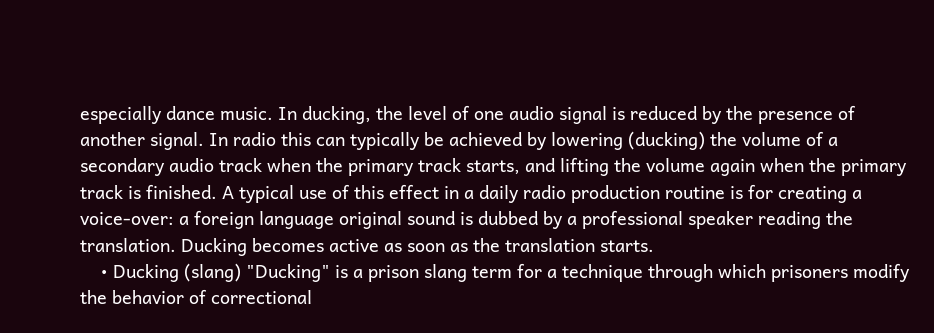especially dance music. In ducking, the level of one audio signal is reduced by the presence of another signal. In radio this can typically be achieved by lowering (ducking) the volume of a secondary audio track when the primary track starts, and lifting the volume again when the primary track is finished. A typical use of this effect in a daily radio production routine is for creating a voice-over: a foreign language original sound is dubbed by a professional speaker reading the translation. Ducking becomes active as soon as the translation starts.
    • Ducking (slang) "Ducking" is a prison slang term for a technique through which prisoners modify the behavior of correctional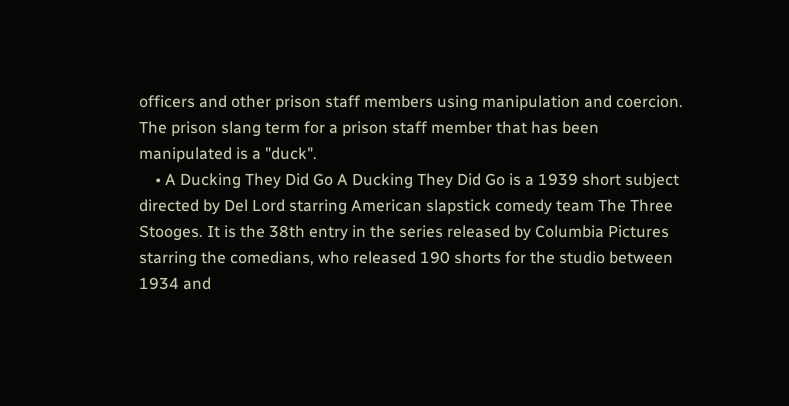officers and other prison staff members using manipulation and coercion. The prison slang term for a prison staff member that has been manipulated is a "duck".
    • A Ducking They Did Go A Ducking They Did Go is a 1939 short subject directed by Del Lord starring American slapstick comedy team The Three Stooges. It is the 38th entry in the series released by Columbia Pictures starring the comedians, who released 190 shorts for the studio between 1934 and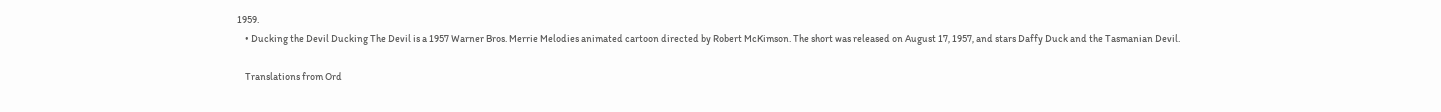1959.
    • Ducking the Devil Ducking The Devil is a 1957 Warner Bros. Merrie Melodies animated cartoon directed by Robert McKimson. The short was released on August 17, 1957, and stars Daffy Duck and the Tasmanian Devil.

    Translations from Ord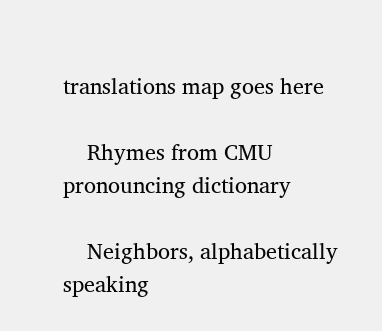translations map goes here

    Rhymes from CMU pronouncing dictionary

    Neighbors, alphabetically speaking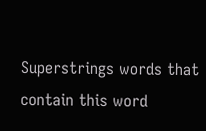Superstrings words that contain this word